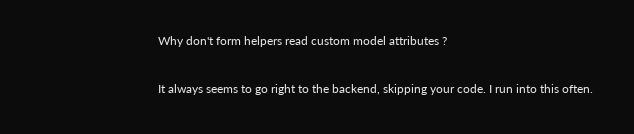Why don't form helpers read custom model attributes ?

It always seems to go right to the backend, skipping your code. I run into this often.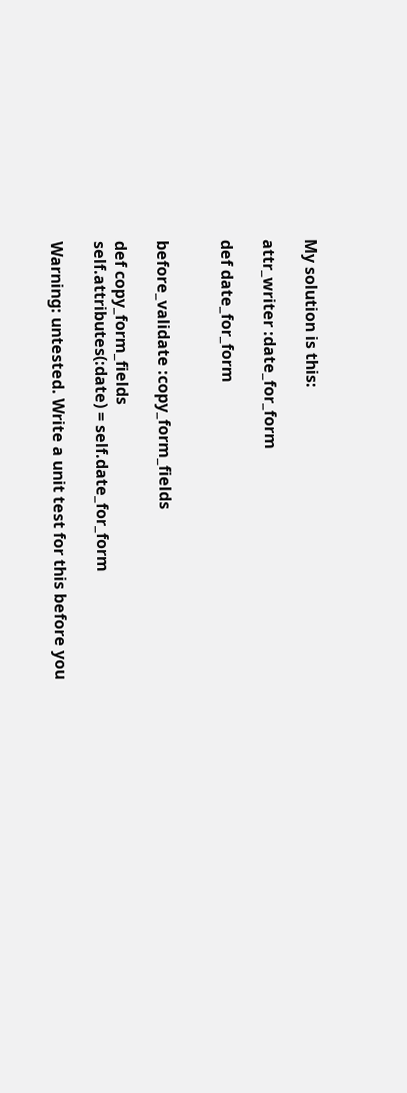My solution is this:

attr_writer :date_for_form

def date_for_form


before_validate :copy_form_fields

def copy_form_fields
self.attributes(:date) = self.date_for_form

Warning: untested. Write a unit test for this before you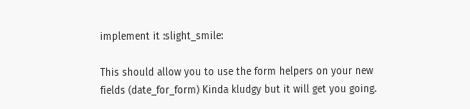implement it :slight_smile:

This should allow you to use the form helpers on your new fields (date_for_form) Kinda kludgy but it will get you going.